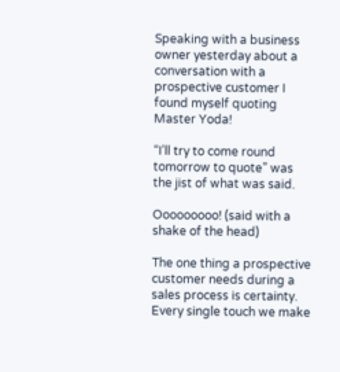Speaking with a business owner yesterday about a conversation with a prospective customer I found myself quoting Master Yoda!

“I’ll try to come round tomorrow to quote” was the jist of what was said.

Ooooooooo! (said with a shake of the head)

The one thing a prospective customer needs during a sales process is certainty. Every single touch we make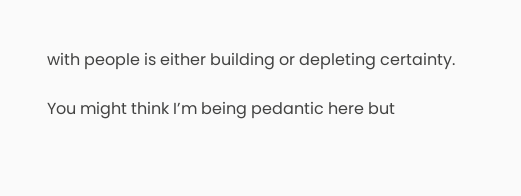with people is either building or depleting certainty.

You might think I’m being pedantic here but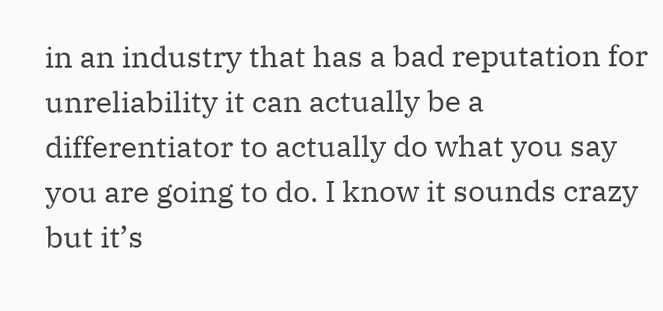in an industry that has a bad reputation for unreliability it can actually be a differentiator to actually do what you say you are going to do. I know it sounds crazy but it’s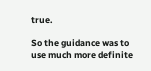true.

So the guidance was to use much more definite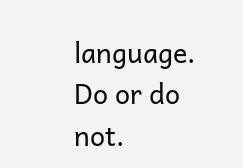language. Do or do not.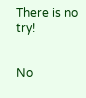There is no try!


No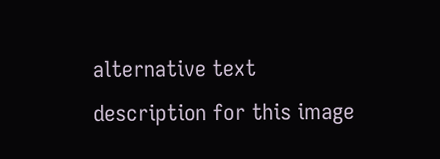alternative text description for this image